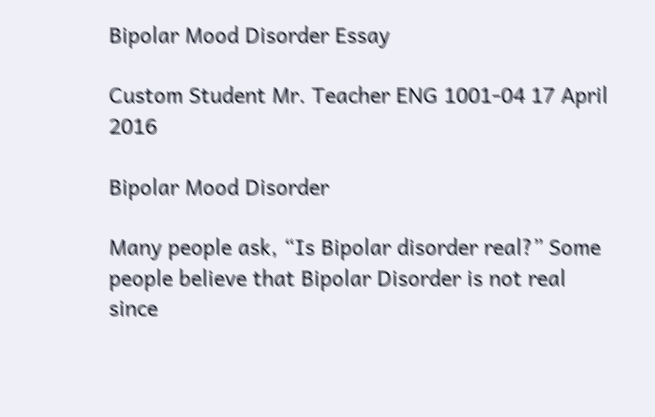Bipolar Mood Disorder Essay

Custom Student Mr. Teacher ENG 1001-04 17 April 2016

Bipolar Mood Disorder

Many people ask, “Is Bipolar disorder real?” Some people believe that Bipolar Disorder is not real since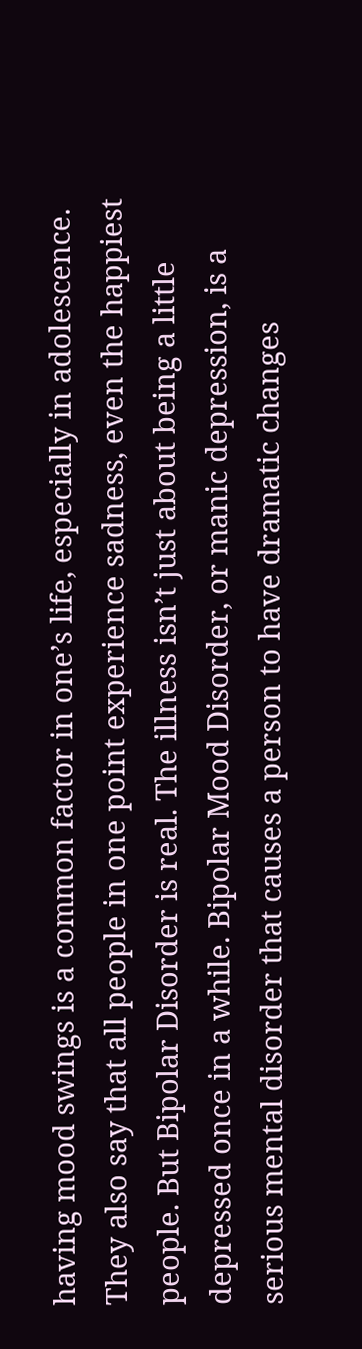having mood swings is a common factor in one’s life, especially in adolescence. They also say that all people in one point experience sadness, even the happiest people. But Bipolar Disorder is real. The illness isn’t just about being a little depressed once in a while. Bipolar Mood Disorder, or manic depression, is a serious mental disorder that causes a person to have dramatic changes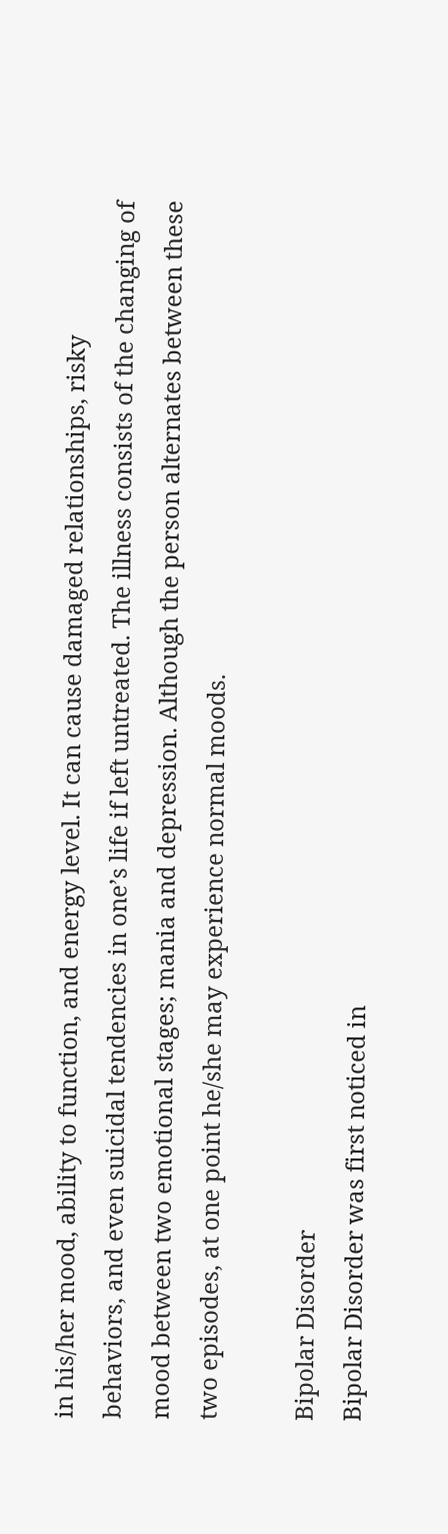in his/her mood, ability to function, and energy level. It can cause damaged relationships, risky
behaviors, and even suicidal tendencies in one’s life if left untreated. The illness consists of the changing of mood between two emotional stages; mania and depression. Although the person alternates between these two episodes, at one point he/she may experience normal moods.

Bipolar Disorder
Bipolar Disorder was first noticed in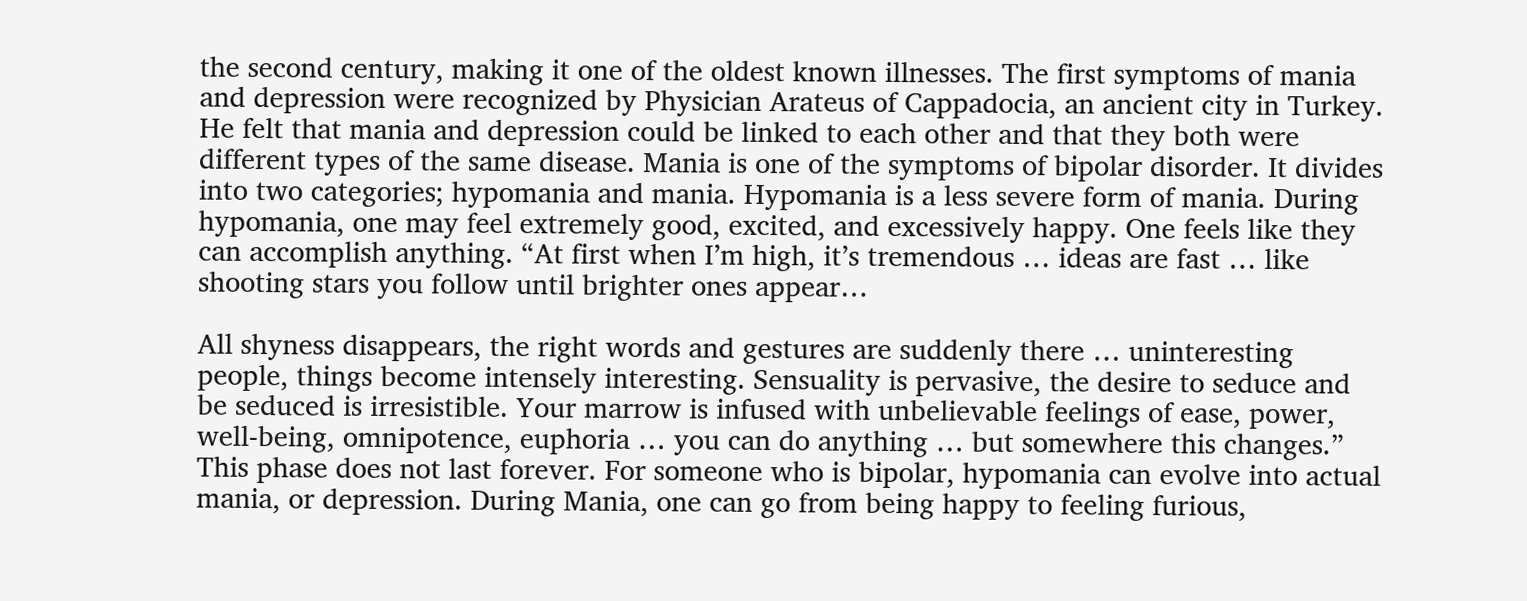the second century, making it one of the oldest known illnesses. The first symptoms of mania and depression were recognized by Physician Arateus of Cappadocia, an ancient city in Turkey. He felt that mania and depression could be linked to each other and that they both were different types of the same disease. Mania is one of the symptoms of bipolar disorder. It divides into two categories; hypomania and mania. Hypomania is a less severe form of mania. During hypomania, one may feel extremely good, excited, and excessively happy. One feels like they can accomplish anything. “At first when I’m high, it’s tremendous … ideas are fast … like shooting stars you follow until brighter ones appear…

All shyness disappears, the right words and gestures are suddenly there … uninteresting people, things become intensely interesting. Sensuality is pervasive, the desire to seduce and be seduced is irresistible. Your marrow is infused with unbelievable feelings of ease, power, well-being, omnipotence, euphoria … you can do anything … but somewhere this changes.” This phase does not last forever. For someone who is bipolar, hypomania can evolve into actual mania, or depression. During Mania, one can go from being happy to feeling furious,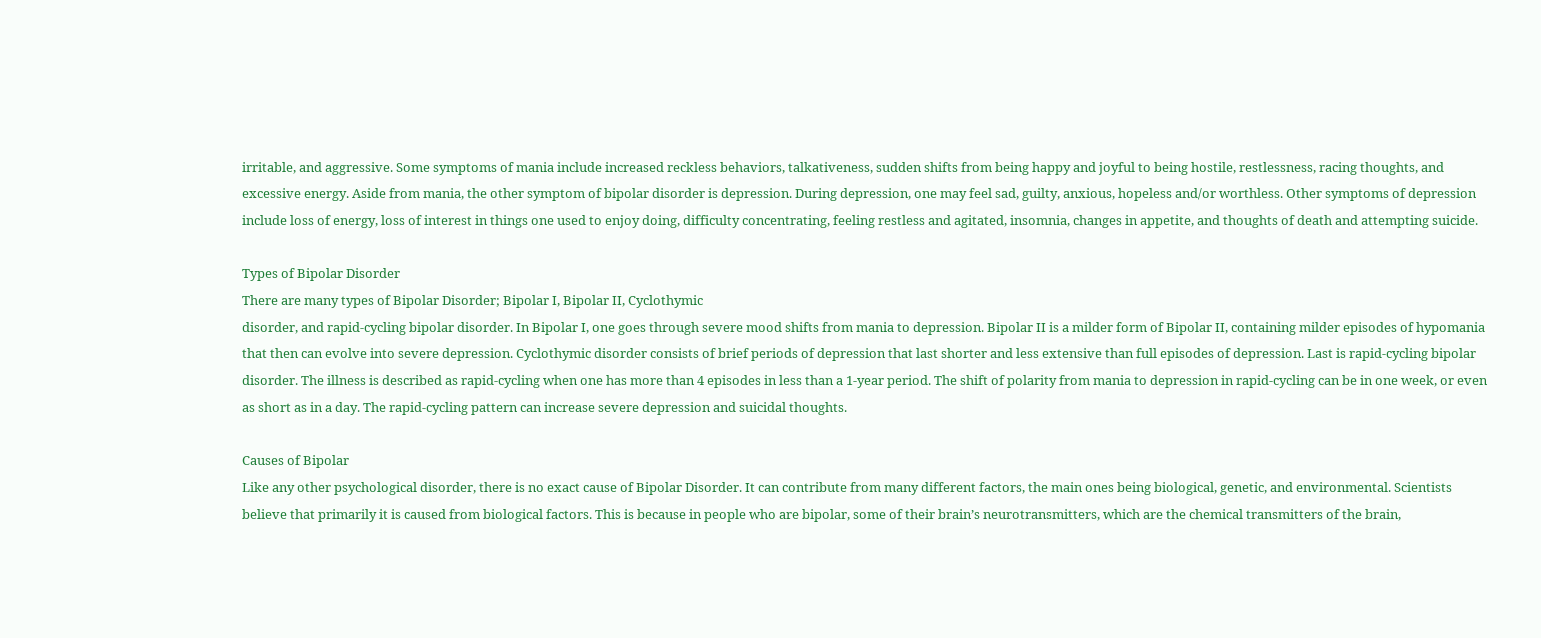irritable, and aggressive. Some symptoms of mania include increased reckless behaviors, talkativeness, sudden shifts from being happy and joyful to being hostile, restlessness, racing thoughts, and excessive energy. Aside from mania, the other symptom of bipolar disorder is depression. During depression, one may feel sad, guilty, anxious, hopeless and/or worthless. Other symptoms of depression include loss of energy, loss of interest in things one used to enjoy doing, difficulty concentrating, feeling restless and agitated, insomnia, changes in appetite, and thoughts of death and attempting suicide.

Types of Bipolar Disorder
There are many types of Bipolar Disorder; Bipolar I, Bipolar II, Cyclothymic
disorder, and rapid-cycling bipolar disorder. In Bipolar I, one goes through severe mood shifts from mania to depression. Bipolar II is a milder form of Bipolar II, containing milder episodes of hypomania that then can evolve into severe depression. Cyclothymic disorder consists of brief periods of depression that last shorter and less extensive than full episodes of depression. Last is rapid-cycling bipolar disorder. The illness is described as rapid-cycling when one has more than 4 episodes in less than a 1-year period. The shift of polarity from mania to depression in rapid-cycling can be in one week, or even as short as in a day. The rapid-cycling pattern can increase severe depression and suicidal thoughts.

Causes of Bipolar
Like any other psychological disorder, there is no exact cause of Bipolar Disorder. It can contribute from many different factors, the main ones being biological, genetic, and environmental. Scientists believe that primarily it is caused from biological factors. This is because in people who are bipolar, some of their brain’s neurotransmitters, which are the chemical transmitters of the brain,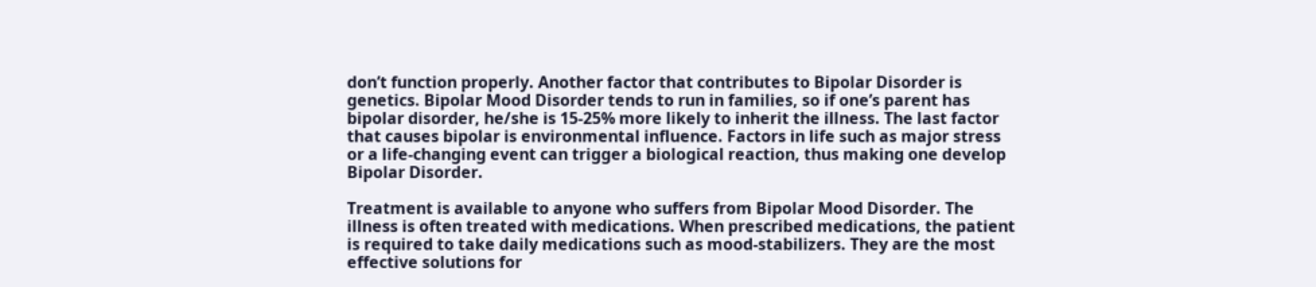don’t function properly. Another factor that contributes to Bipolar Disorder is genetics. Bipolar Mood Disorder tends to run in families, so if one’s parent has bipolar disorder, he/she is 15-25% more likely to inherit the illness. The last factor that causes bipolar is environmental influence. Factors in life such as major stress or a life-changing event can trigger a biological reaction, thus making one develop Bipolar Disorder.

Treatment is available to anyone who suffers from Bipolar Mood Disorder. The illness is often treated with medications. When prescribed medications, the patient is required to take daily medications such as mood-stabilizers. They are the most effective solutions for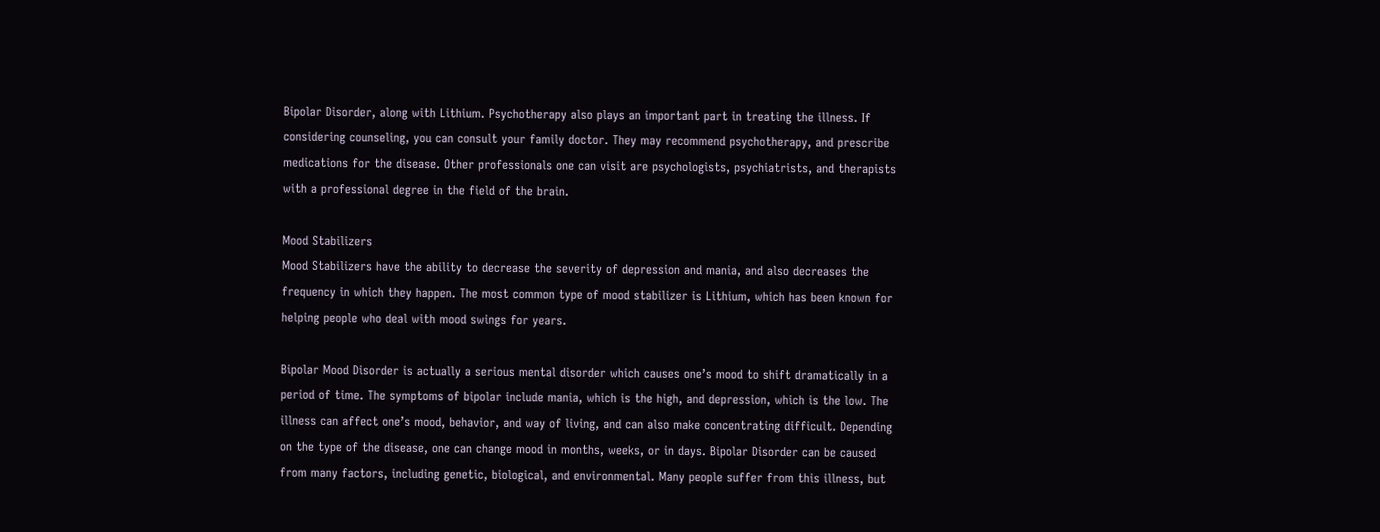Bipolar Disorder, along with Lithium. Psychotherapy also plays an important part in treating the illness. If considering counseling, you can consult your family doctor. They may recommend psychotherapy, and prescribe medications for the disease. Other professionals one can visit are psychologists, psychiatrists, and therapists with a professional degree in the field of the brain.

Mood Stabilizers
Mood Stabilizers have the ability to decrease the severity of depression and mania, and also decreases the frequency in which they happen. The most common type of mood stabilizer is Lithium, which has been known for helping people who deal with mood swings for years.

Bipolar Mood Disorder is actually a serious mental disorder which causes one’s mood to shift dramatically in a period of time. The symptoms of bipolar include mania, which is the high, and depression, which is the low. The illness can affect one’s mood, behavior, and way of living, and can also make concentrating difficult. Depending on the type of the disease, one can change mood in months, weeks, or in days. Bipolar Disorder can be caused from many factors, including genetic, biological, and environmental. Many people suffer from this illness, but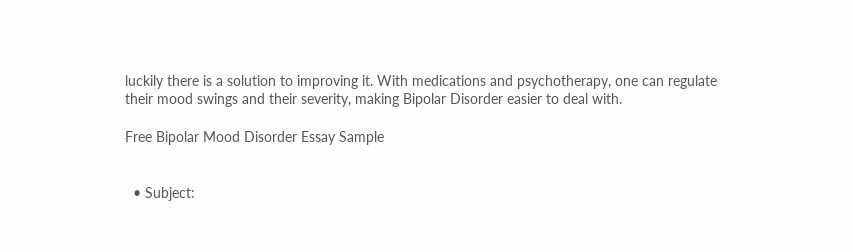luckily there is a solution to improving it. With medications and psychotherapy, one can regulate their mood swings and their severity, making Bipolar Disorder easier to deal with.

Free Bipolar Mood Disorder Essay Sample


  • Subject: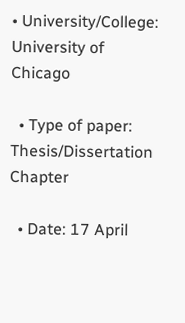• University/College: University of Chicago

  • Type of paper: Thesis/Dissertation Chapter

  • Date: 17 April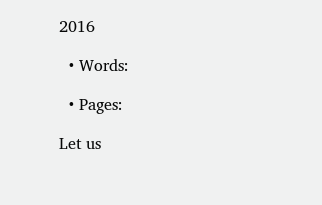2016

  • Words:

  • Pages:

Let us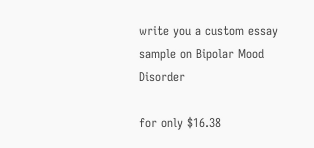write you a custom essay sample on Bipolar Mood Disorder

for only $16.38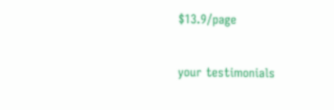$13.9/page

your testimonials